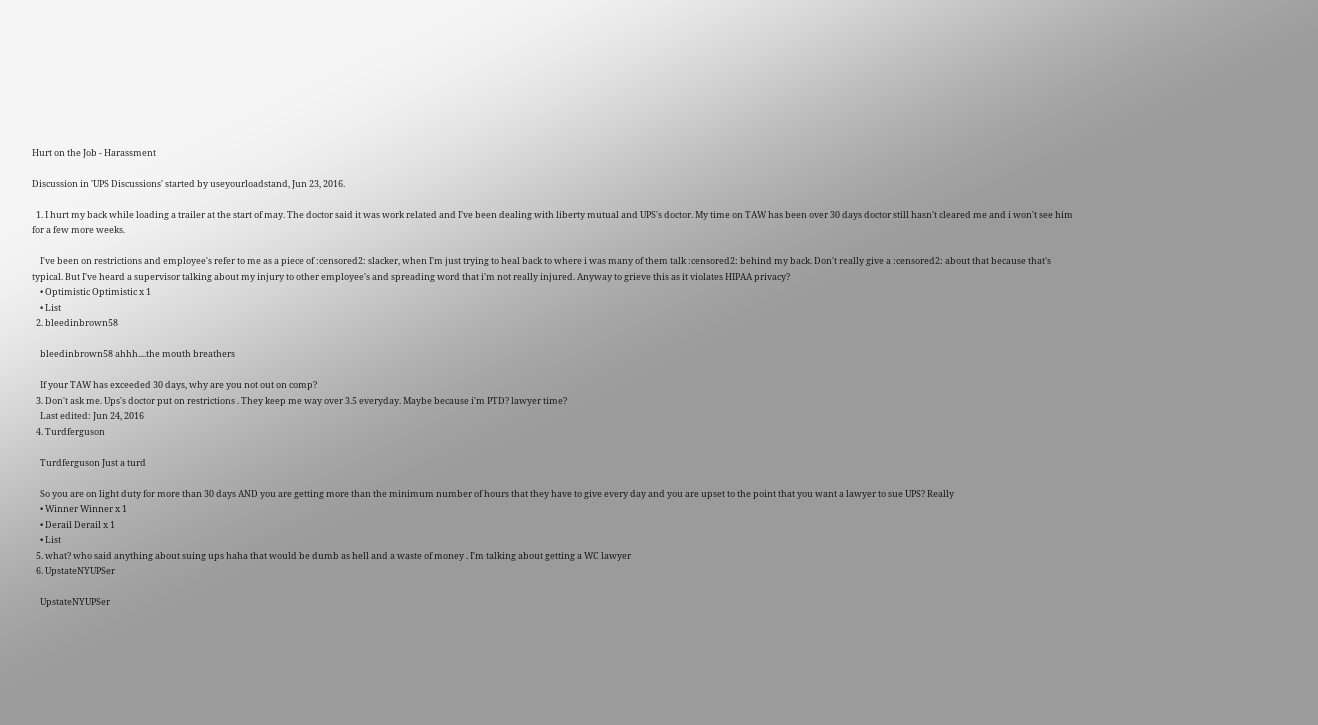Hurt on the Job - Harassment

Discussion in 'UPS Discussions' started by useyourloadstand, Jun 23, 2016.

  1. I hurt my back while loading a trailer at the start of may. The doctor said it was work related and I've been dealing with liberty mutual and UPS's doctor. My time on TAW has been over 30 days doctor still hasn't cleared me and i won't see him for a few more weeks.

    I've been on restrictions and employee's refer to me as a piece of :censored2: slacker, when I'm just trying to heal back to where i was many of them talk :censored2: behind my back. Don't really give a :censored2: about that because that's typical. But I've heard a supervisor talking about my injury to other employee's and spreading word that i'm not really injured. Anyway to grieve this as it violates HIPAA privacy?
    • Optimistic Optimistic x 1
    • List
  2. bleedinbrown58

    bleedinbrown58 ahhh....the mouth breathers

    If your TAW has exceeded 30 days, why are you not out on comp?
  3. Don't ask me. Ups's doctor put on restrictions . They keep me way over 3.5 everyday. Maybe because i'm PTD? lawyer time?
    Last edited: Jun 24, 2016
  4. Turdferguson

    Turdferguson Just a turd

    So you are on light duty for more than 30 days AND you are getting more than the minimum number of hours that they have to give every day and you are upset to the point that you want a lawyer to sue UPS? Really
    • Winner Winner x 1
    • Derail Derail x 1
    • List
  5. what? who said anything about suing ups haha that would be dumb as hell and a waste of money . I'm talking about getting a WC lawyer
  6. UpstateNYUPSer

    UpstateNYUPSer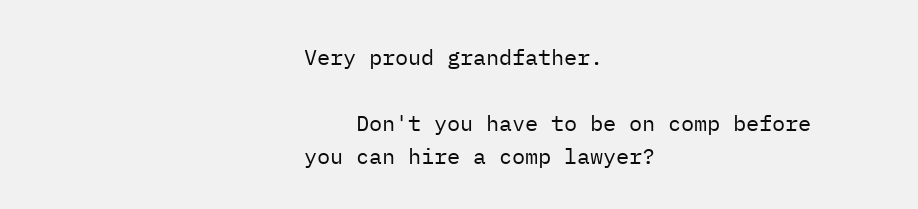Very proud grandfather.

    Don't you have to be on comp before you can hire a comp lawyer?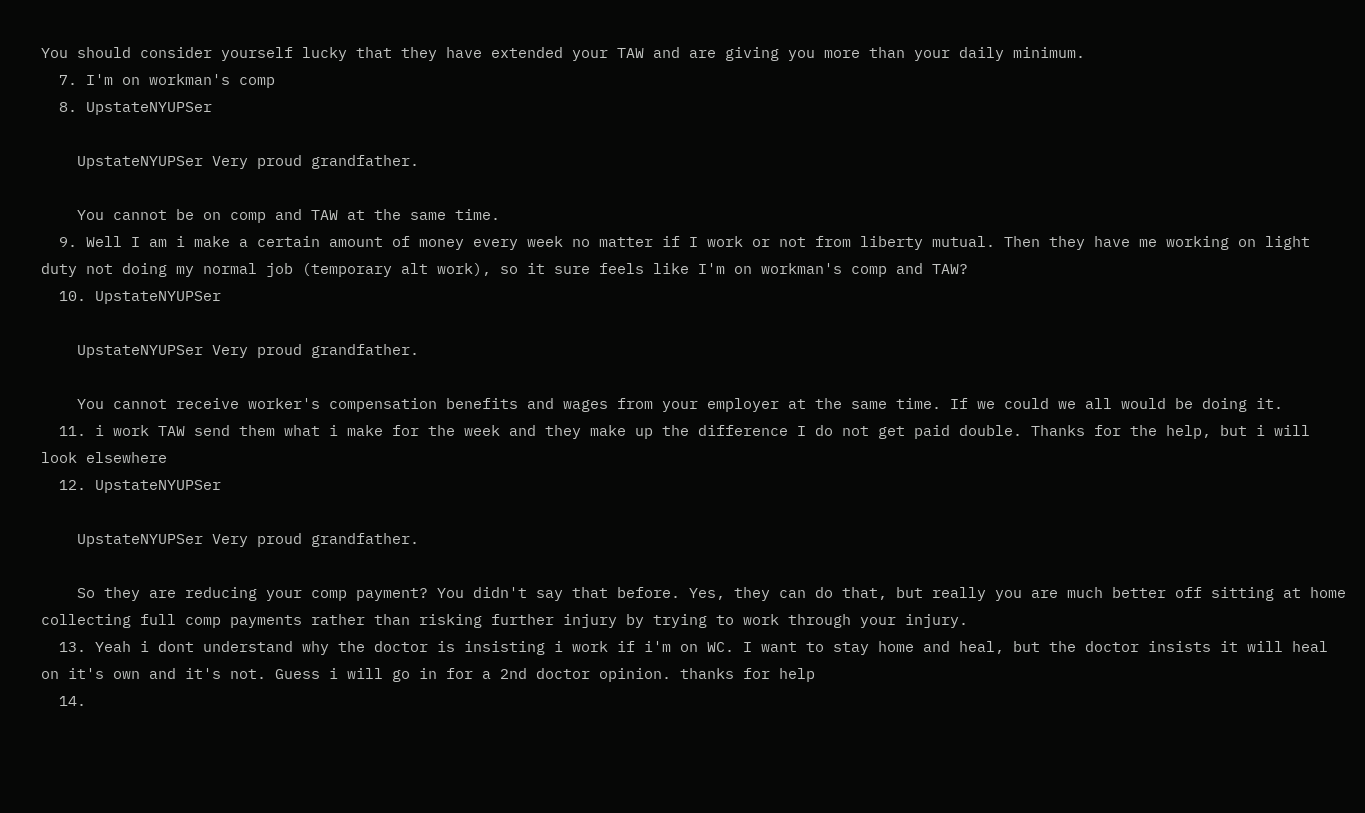You should consider yourself lucky that they have extended your TAW and are giving you more than your daily minimum.
  7. I'm on workman's comp
  8. UpstateNYUPSer

    UpstateNYUPSer Very proud grandfather.

    You cannot be on comp and TAW at the same time.
  9. Well I am i make a certain amount of money every week no matter if I work or not from liberty mutual. Then they have me working on light duty not doing my normal job (temporary alt work), so it sure feels like I'm on workman's comp and TAW?
  10. UpstateNYUPSer

    UpstateNYUPSer Very proud grandfather.

    You cannot receive worker's compensation benefits and wages from your employer at the same time. If we could we all would be doing it.
  11. i work TAW send them what i make for the week and they make up the difference I do not get paid double. Thanks for the help, but i will look elsewhere
  12. UpstateNYUPSer

    UpstateNYUPSer Very proud grandfather.

    So they are reducing your comp payment? You didn't say that before. Yes, they can do that, but really you are much better off sitting at home collecting full comp payments rather than risking further injury by trying to work through your injury.
  13. Yeah i dont understand why the doctor is insisting i work if i'm on WC. I want to stay home and heal, but the doctor insists it will heal on it's own and it's not. Guess i will go in for a 2nd doctor opinion. thanks for help
  14.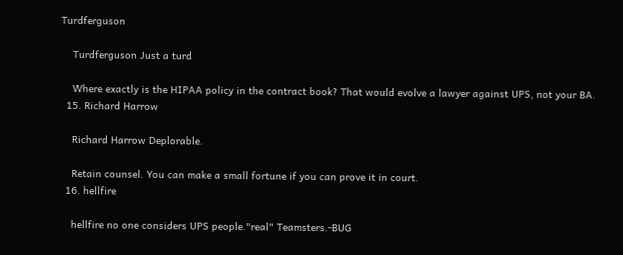Turdferguson

    Turdferguson Just a turd

    Where exactly is the HIPAA policy in the contract book? That would evolve a lawyer against UPS, not your BA.
  15. Richard Harrow

    Richard Harrow Deplorable.

    Retain counsel. You can make a small fortune if you can prove it in court.
  16. hellfire

    hellfire no one considers UPS people."real" Teamsters.-BUG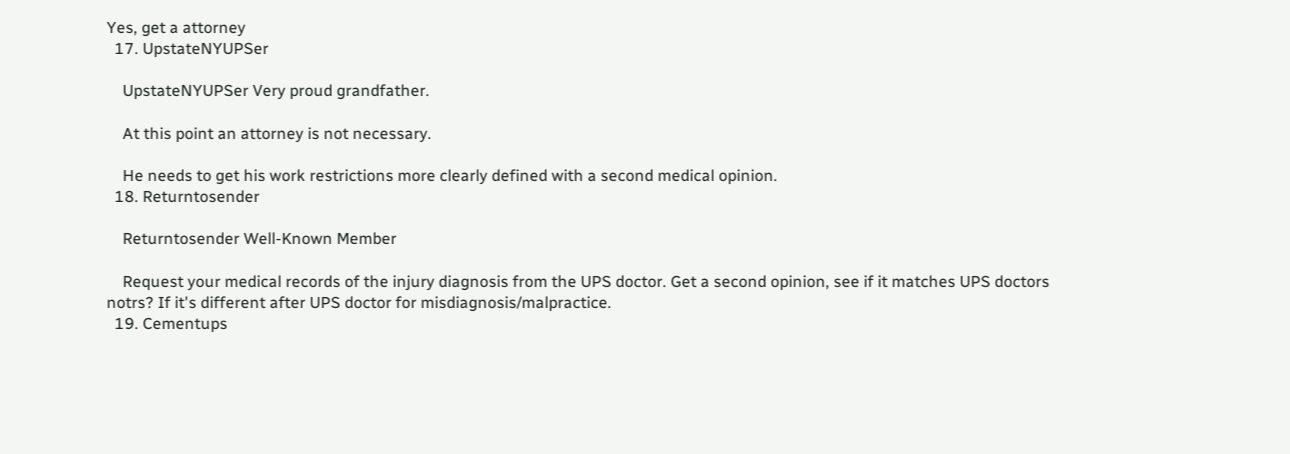Yes, get a attorney
  17. UpstateNYUPSer

    UpstateNYUPSer Very proud grandfather.

    At this point an attorney is not necessary.

    He needs to get his work restrictions more clearly defined with a second medical opinion.
  18. Returntosender

    Returntosender Well-Known Member

    Request your medical records of the injury diagnosis from the UPS doctor. Get a second opinion, see if it matches UPS doctors notrs? If it's different after UPS doctor for misdiagnosis/malpractice.
  19. Cementups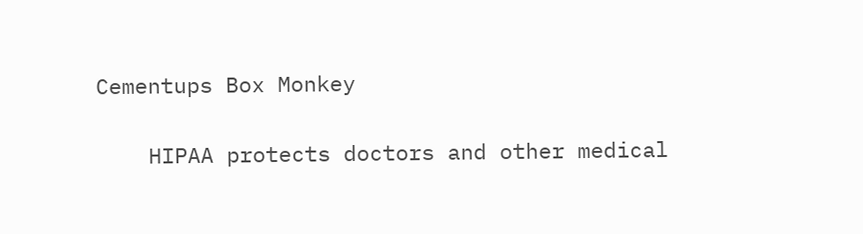Cementups Box Monkey

    HIPAA protects doctors and other medical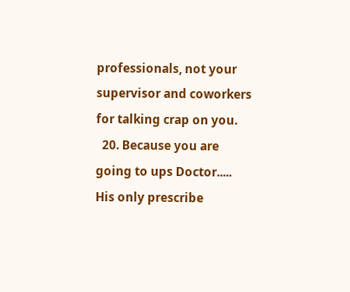professionals, not your supervisor and coworkers for talking crap on you.
  20. Because you are going to ups Doctor..... His only prescribe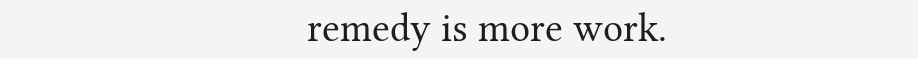remedy is more work.